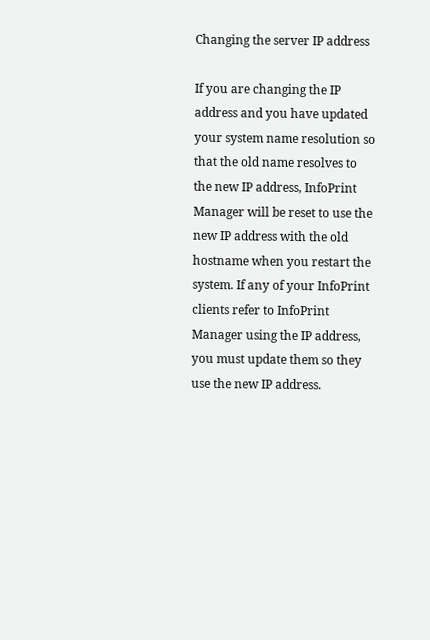Changing the server IP address

If you are changing the IP address and you have updated your system name resolution so that the old name resolves to the new IP address, InfoPrint Manager will be reset to use the new IP address with the old hostname when you restart the system. If any of your InfoPrint clients refer to InfoPrint Manager using the IP address, you must update them so they use the new IP address.